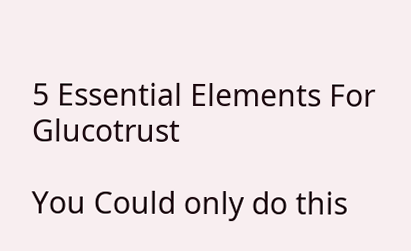5 Essential Elements For Glucotrust

You Could only do this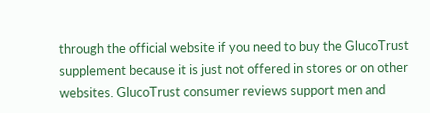through the official website if you need to buy the GlucoTrust supplement because it is just not offered in stores or on other websites. GlucoTrust consumer reviews support men and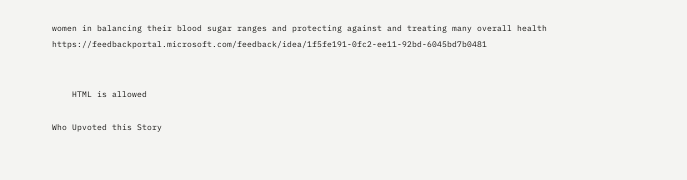women in balancing their blood sugar ranges and protecting against and treating many overall health https://feedbackportal.microsoft.com/feedback/idea/1f5fe191-0fc2-ee11-92bd-6045bd7b0481


    HTML is allowed

Who Upvoted this Story